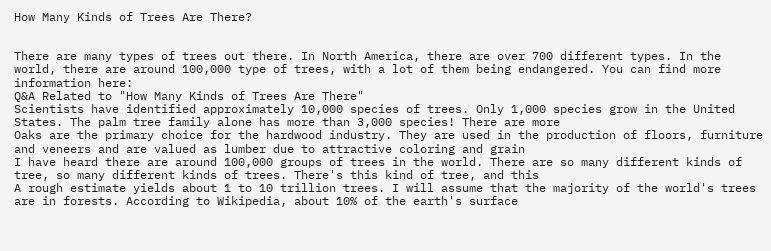How Many Kinds of Trees Are There?


There are many types of trees out there. In North America, there are over 700 different types. In the world, there are around 100,000 type of trees, with a lot of them being endangered. You can find more information here:
Q&A Related to "How Many Kinds of Trees Are There"
Scientists have identified approximately 10,000 species of trees. Only 1,000 species grow in the United States. The palm tree family alone has more than 3,000 species! There are more
Oaks are the primary choice for the hardwood industry. They are used in the production of floors, furniture and veneers and are valued as lumber due to attractive coloring and grain
I have heard there are around 100,000 groups of trees in the world. There are so many different kinds of tree, so many different kinds of trees. There's this kind of tree, and this
A rough estimate yields about 1 to 10 trillion trees. I will assume that the majority of the world's trees are in forests. According to Wikipedia, about 10% of the earth's surface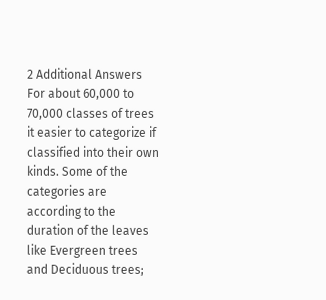2 Additional Answers
For about 60,000 to 70,000 classes of trees it easier to categorize if classified into their own kinds. Some of the categories are according to the duration of the leaves like Evergreen trees and Deciduous trees;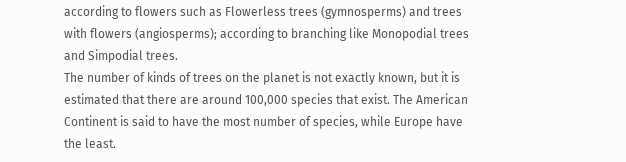according to flowers such as Flowerless trees (gymnosperms) and trees with flowers (angiosperms); according to branching like Monopodial trees and Simpodial trees.
The number of kinds of trees on the planet is not exactly known, but it is estimated that there are around 100,000 species that exist. The American Continent is said to have the most number of species, while Europe have the least.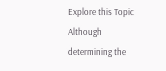Explore this Topic
Although determining the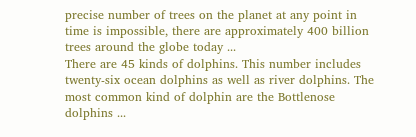precise number of trees on the planet at any point in time is impossible, there are approximately 400 billion trees around the globe today ...
There are 45 kinds of dolphins. This number includes twenty-six ocean dolphins as well as river dolphins. The most common kind of dolphin are the Bottlenose dolphins ...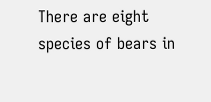There are eight species of bears in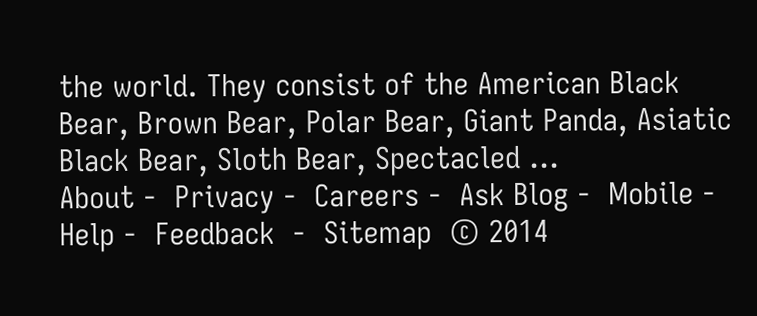the world. They consist of the American Black Bear, Brown Bear, Polar Bear, Giant Panda, Asiatic Black Bear, Sloth Bear, Spectacled ...
About -  Privacy -  Careers -  Ask Blog -  Mobile -  Help -  Feedback  -  Sitemap  © 2014